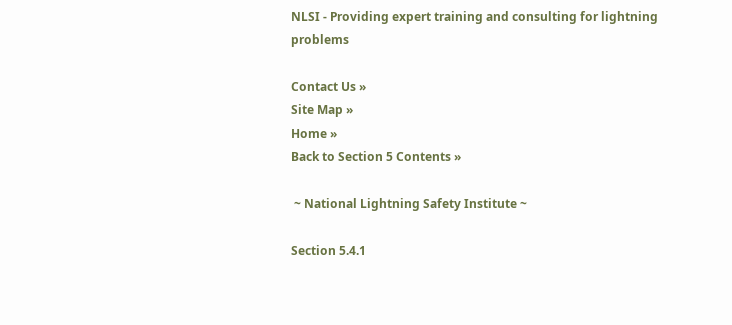NLSI - Providing expert training and consulting for lightning problems

Contact Us »
Site Map »
Home »
Back to Section 5 Contents »

 ~ National Lightning Safety Institute ~

Section 5.4.1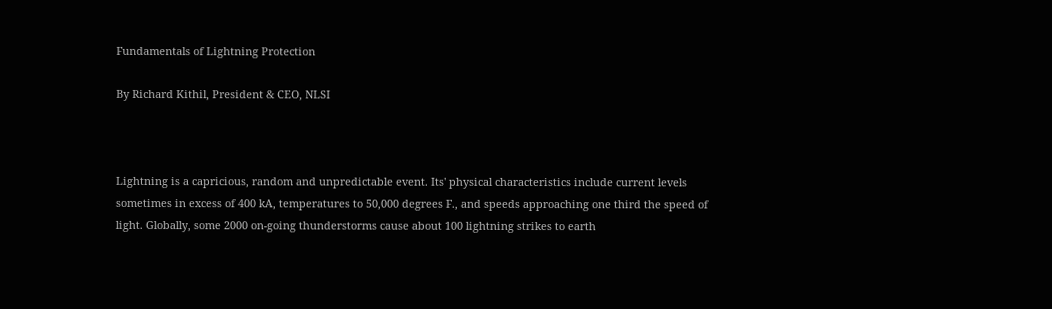Fundamentals of Lightning Protection

By Richard Kithil, President & CEO, NLSI



Lightning is a capricious, random and unpredictable event. Its' physical characteristics include current levels sometimes in excess of 400 kA, temperatures to 50,000 degrees F., and speeds approaching one third the speed of light. Globally, some 2000 on-going thunderstorms cause about 100 lightning strikes to earth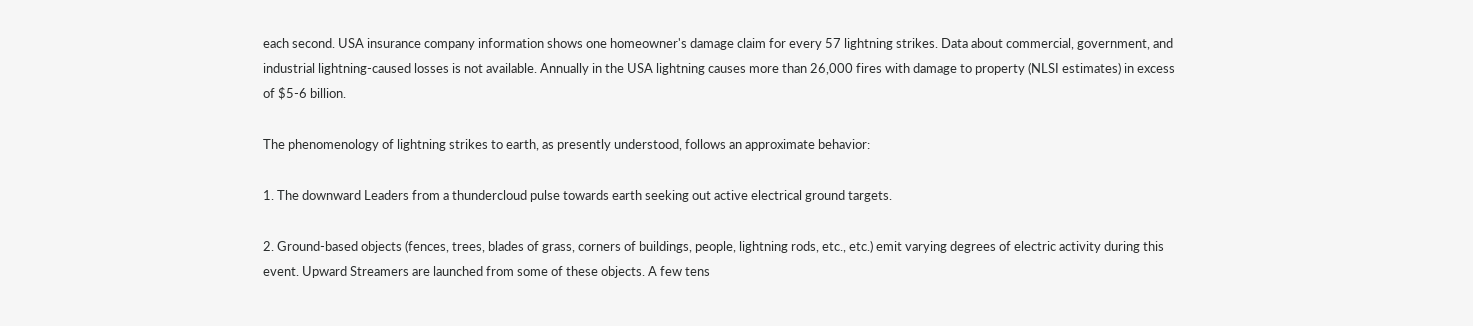each second. USA insurance company information shows one homeowner's damage claim for every 57 lightning strikes. Data about commercial, government, and industrial lightning-caused losses is not available. Annually in the USA lightning causes more than 26,000 fires with damage to property (NLSI estimates) in excess of $5-6 billion.

The phenomenology of lightning strikes to earth, as presently understood, follows an approximate behavior:

1. The downward Leaders from a thundercloud pulse towards earth seeking out active electrical ground targets.

2. Ground-based objects (fences, trees, blades of grass, corners of buildings, people, lightning rods, etc., etc.) emit varying degrees of electric activity during this event. Upward Streamers are launched from some of these objects. A few tens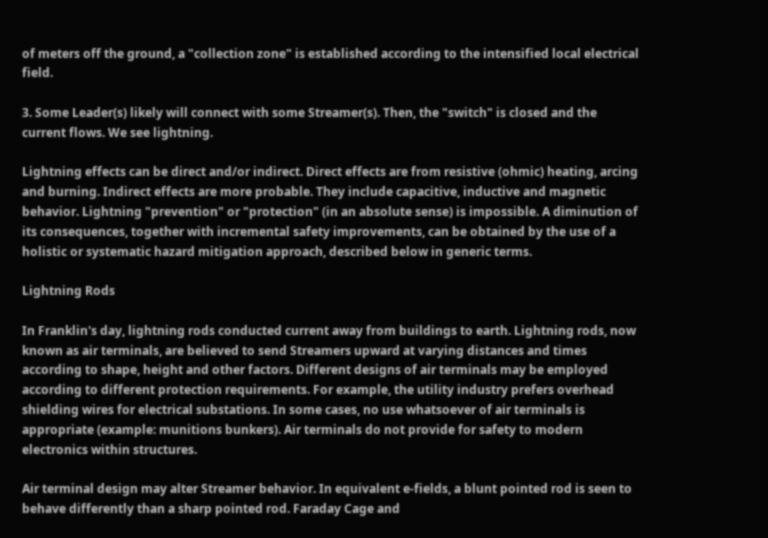of meters off the ground, a "collection zone" is established according to the intensified local electrical field.

3. Some Leader(s) likely will connect with some Streamer(s). Then, the "switch" is closed and the current flows. We see lightning.

Lightning effects can be direct and/or indirect. Direct effects are from resistive (ohmic) heating, arcing and burning. Indirect effects are more probable. They include capacitive, inductive and magnetic behavior. Lightning "prevention" or "protection" (in an absolute sense) is impossible. A diminution of its consequences, together with incremental safety improvements, can be obtained by the use of a holistic or systematic hazard mitigation approach, described below in generic terms.

Lightning Rods

In Franklin's day, lightning rods conducted current away from buildings to earth. Lightning rods, now known as air terminals, are believed to send Streamers upward at varying distances and times according to shape, height and other factors. Different designs of air terminals may be employed according to different protection requirements. For example, the utility industry prefers overhead shielding wires for electrical substations. In some cases, no use whatsoever of air terminals is appropriate (example: munitions bunkers). Air terminals do not provide for safety to modern electronics within structures.

Air terminal design may alter Streamer behavior. In equivalent e-fields, a blunt pointed rod is seen to behave differently than a sharp pointed rod. Faraday Cage and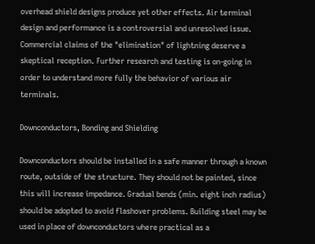overhead shield designs produce yet other effects. Air terminal design and performance is a controversial and unresolved issue. Commercial claims of the "elimination" of lightning deserve a skeptical reception. Further research and testing is on-going in order to understand more fully the behavior of various air terminals.

Downconductors, Bonding and Shielding

Downconductors should be installed in a safe manner through a known route, outside of the structure. They should not be painted, since this will increase impedance. Gradual bends (min. eight inch radius) should be adopted to avoid flashover problems. Building steel may be used in place of downconductors where practical as a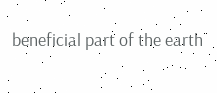beneficial part of the earth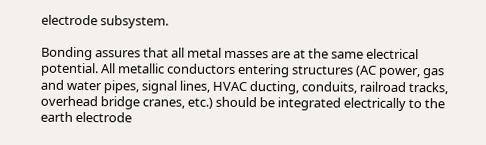electrode subsystem.

Bonding assures that all metal masses are at the same electrical potential. All metallic conductors entering structures (AC power, gas and water pipes, signal lines, HVAC ducting, conduits, railroad tracks, overhead bridge cranes, etc.) should be integrated electrically to the earth electrode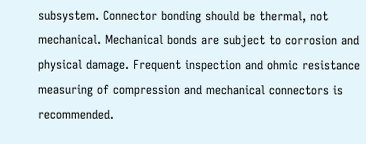subsystem. Connector bonding should be thermal, not mechanical. Mechanical bonds are subject to corrosion and physical damage. Frequent inspection and ohmic resistance measuring of compression and mechanical connectors is recommended.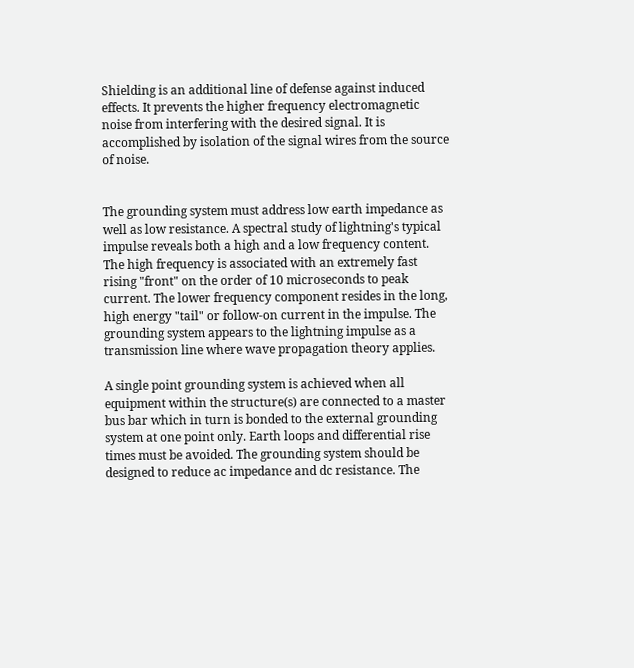Shielding is an additional line of defense against induced effects. It prevents the higher frequency electromagnetic noise from interfering with the desired signal. It is accomplished by isolation of the signal wires from the source of noise.


The grounding system must address low earth impedance as well as low resistance. A spectral study of lightning's typical impulse reveals both a high and a low frequency content. The high frequency is associated with an extremely fast rising "front" on the order of 10 microseconds to peak current. The lower frequency component resides in the long, high energy "tail" or follow-on current in the impulse. The grounding system appears to the lightning impulse as a transmission line where wave propagation theory applies.

A single point grounding system is achieved when all equipment within the structure(s) are connected to a master bus bar which in turn is bonded to the external grounding system at one point only. Earth loops and differential rise times must be avoided. The grounding system should be designed to reduce ac impedance and dc resistance. The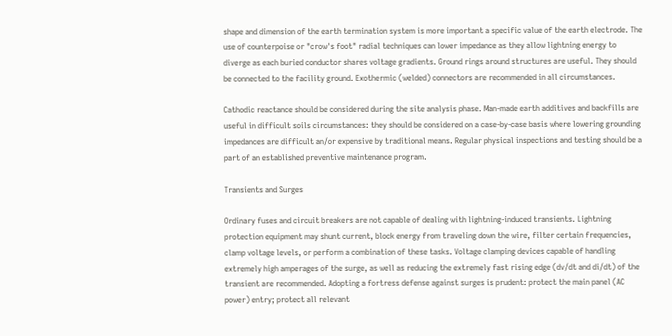shape and dimension of the earth termination system is more important a specific value of the earth electrode. The use of counterpoise or "crow's foot" radial techniques can lower impedance as they allow lightning energy to diverge as each buried conductor shares voltage gradients. Ground rings around structures are useful. They should be connected to the facility ground. Exothermic (welded) connectors are recommended in all circumstances.

Cathodic reactance should be considered during the site analysis phase. Man-made earth additives and backfills are useful in difficult soils circumstances: they should be considered on a case-by-case basis where lowering grounding impedances are difficult an/or expensive by traditional means. Regular physical inspections and testing should be a part of an established preventive maintenance program.

Transients and Surges

Ordinary fuses and circuit breakers are not capable of dealing with lightning-induced transients. Lightning protection equipment may shunt current, block energy from traveling down the wire, filter certain frequencies, clamp voltage levels, or perform a combination of these tasks. Voltage clamping devices capable of handling extremely high amperages of the surge, as well as reducing the extremely fast rising edge (dv/dt and di/dt) of the transient are recommended. Adopting a fortress defense against surges is prudent: protect the main panel (AC power) entry; protect all relevant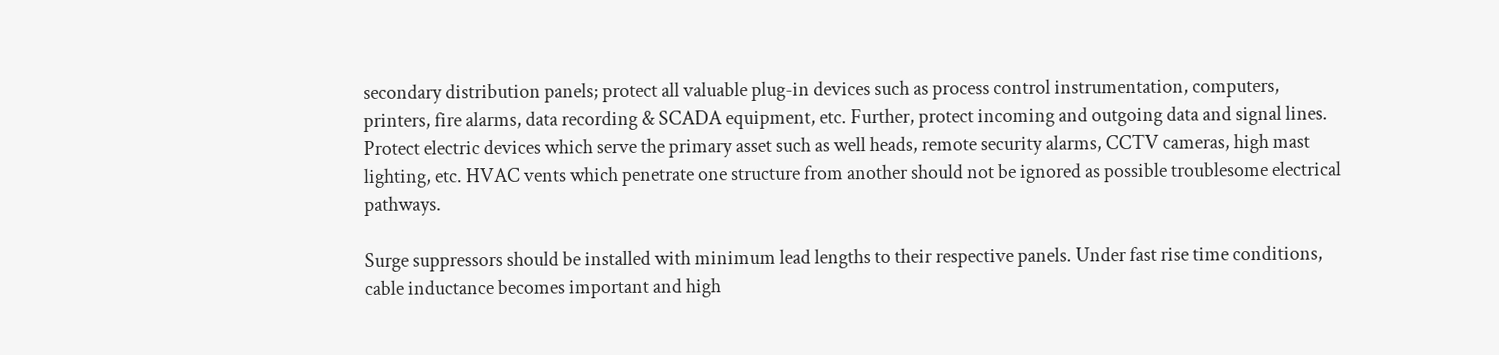secondary distribution panels; protect all valuable plug-in devices such as process control instrumentation, computers, printers, fire alarms, data recording & SCADA equipment, etc. Further, protect incoming and outgoing data and signal lines. Protect electric devices which serve the primary asset such as well heads, remote security alarms, CCTV cameras, high mast lighting, etc. HVAC vents which penetrate one structure from another should not be ignored as possible troublesome electrical pathways.

Surge suppressors should be installed with minimum lead lengths to their respective panels. Under fast rise time conditions, cable inductance becomes important and high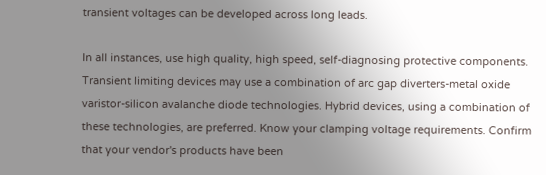transient voltages can be developed across long leads.

In all instances, use high quality, high speed, self-diagnosing protective components. Transient limiting devices may use a combination of arc gap diverters-metal oxide varistor-silicon avalanche diode technologies. Hybrid devices, using a combination of these technologies, are preferred. Know your clamping voltage requirements. Confirm that your vendor's products have been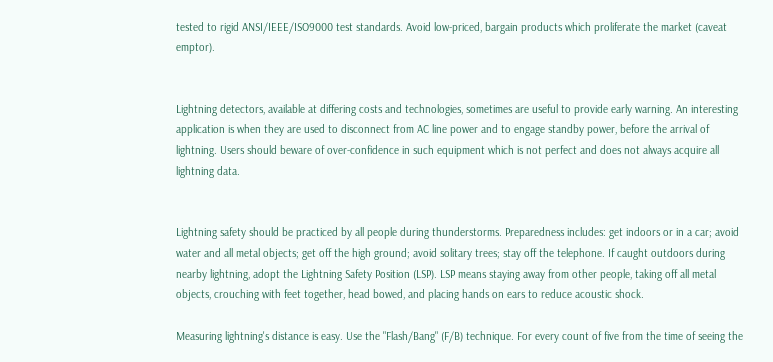tested to rigid ANSI/IEEE/ISO9000 test standards. Avoid low-priced, bargain products which proliferate the market (caveat emptor).


Lightning detectors, available at differing costs and technologies, sometimes are useful to provide early warning. An interesting application is when they are used to disconnect from AC line power and to engage standby power, before the arrival of lightning. Users should beware of over-confidence in such equipment which is not perfect and does not always acquire all lightning data.


Lightning safety should be practiced by all people during thunderstorms. Preparedness includes: get indoors or in a car; avoid water and all metal objects; get off the high ground; avoid solitary trees; stay off the telephone. If caught outdoors during nearby lightning, adopt the Lightning Safety Position (LSP). LSP means staying away from other people, taking off all metal objects, crouching with feet together, head bowed, and placing hands on ears to reduce acoustic shock.

Measuring lightning's distance is easy. Use the "Flash/Bang" (F/B) technique. For every count of five from the time of seeing the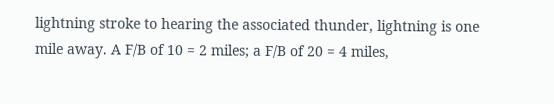lightning stroke to hearing the associated thunder, lightning is one mile away. A F/B of 10 = 2 miles; a F/B of 20 = 4 miles,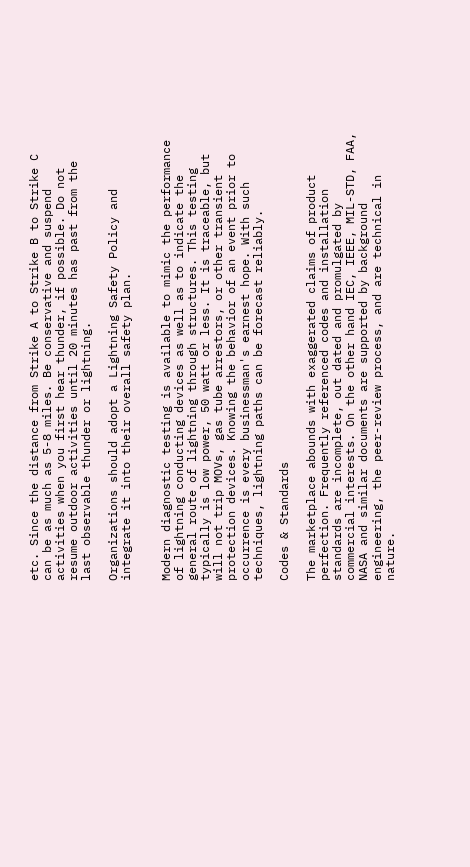etc. Since the distance from Strike A to Strike B to Strike C can be as much as 5-8 miles. Be conservative and suspend activities when you first hear thunder, if possible. Do not resume outdoor activities until 20 minutes has past from the last observable thunder or lightning.

Organizations should adopt a Lightning Safety Policy and integrate it into their overall safety plan.


Modern diagnostic testing is available to mimic the performance of lightning conducting devices as well as to indicate the general route of lightning through structures. This testing typically is low power, 50 watt or less. It is traceable, but will not trip MOVs, gas tube arrestors, or other transient protection devices. Knowing the behavior of an event prior to occurrence is every businessman's earnest hope. With such techniques, lightning paths can be forecast reliably.

Codes & Standards

The marketplace abounds with exaggerated claims of product perfection. Frequently referenced codes and installation standards are incomplete, out dated and promulgated by commercial interests. On the other hand IEC, IEEE, MIL-STD, FAA, NASA and similar documents are supported by background engineering, the peer-review process, and are technical in nature.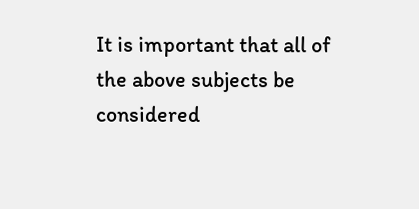It is important that all of the above subjects be considered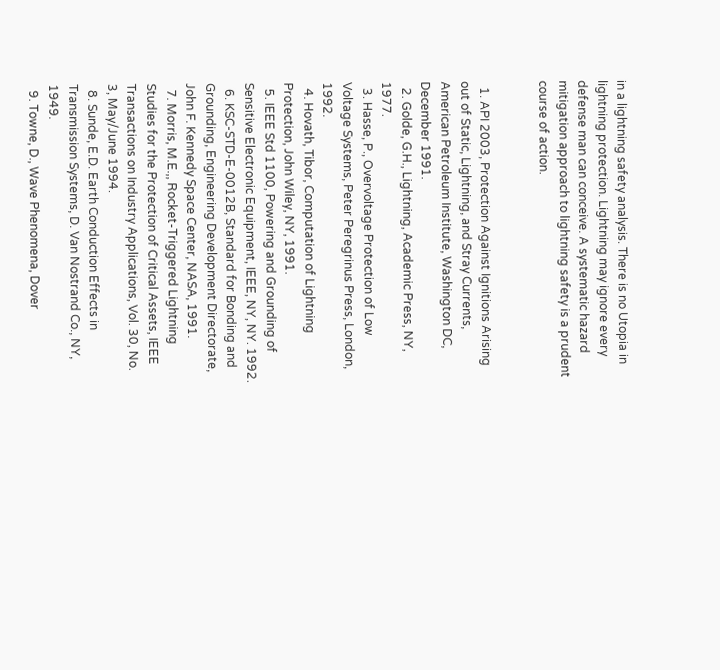in a lightning safety analysis. There is no Utopia in lightning protection. Lightning may ignore every defense man can conceive. A systematic hazard mitigation approach to lightning safety is a prudent course of action.


  1. API 2003, Protection Against Ignitions Arising out of Static, Lightning, and Stray Currents, American Petroleum Institute, Washington DC, December 1991.
  2. Golde, G.H., Lightning, Academic Press, NY, 1977.
  3. Hasse, P., Overvoltage Protection of Low Voltage Systems, Peter Peregrinus Press, London, 1992.
  4. Hovath, Tibor, Computation of Lightning Protection, John Wiley, NY, 1991.
  5. IEEE Std 1100, Powering and Grounding of Sensitive Electronic Equipment, IEEE, NY, NY. 1992.
  6. KSC-STD-E-0012B, Standard for Bonding and Grounding, Engineering Development Directorate, John F. Kennedy Space Center, NASA, 1991.
  7. Morris, M.E.,, Rocket-Triggered Lightning Studies for the Protection of Critical Assets, IEEE Transactions on Industry Applications, Vol. 30, No. 3, May/June 1994.
  8. Sunde, E.D. Earth Conduction Effects in Transmission Systems, D. Van Nostrand Co., NY, 1949.
  9. Towne, D., Wave Phenomena, Dover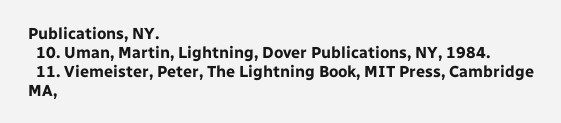Publications, NY.
  10. Uman, Martin, Lightning, Dover Publications, NY, 1984.
  11. Viemeister, Peter, The Lightning Book, MIT Press, Cambridge MA,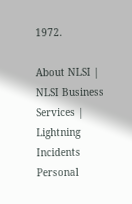1972.

About NLSI | NLSI Business Services | Lightning Incidents
Personal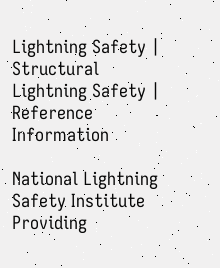Lightning Safety | Structural Lightning Safety | Reference Information

National Lightning Safety Institute
Providing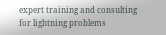expert training and consulting for lightning problems